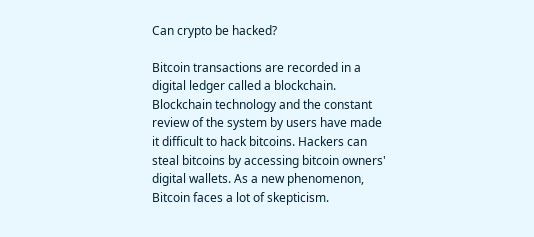Can crypto be hacked?

Bitcoin transactions are recorded in a digital ledger called a blockchain. Blockchain technology and the constant review of the system by users have made it difficult to hack bitcoins. Hackers can steal bitcoins by accessing bitcoin owners' digital wallets. As a new phenomenon, Bitcoin faces a lot of skepticism.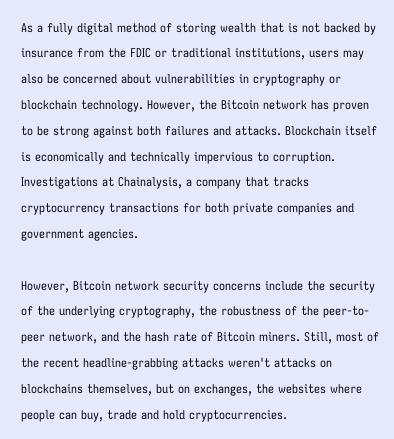As a fully digital method of storing wealth that is not backed by insurance from the FDIC or traditional institutions, users may also be concerned about vulnerabilities in cryptography or blockchain technology. However, the Bitcoin network has proven to be strong against both failures and attacks. Blockchain itself is economically and technically impervious to corruption. Investigations at Chainalysis, a company that tracks cryptocurrency transactions for both private companies and government agencies.

However, Bitcoin network security concerns include the security of the underlying cryptography, the robustness of the peer-to-peer network, and the hash rate of Bitcoin miners. Still, most of the recent headline-grabbing attacks weren't attacks on blockchains themselves, but on exchanges, the websites where people can buy, trade and hold cryptocurrencies.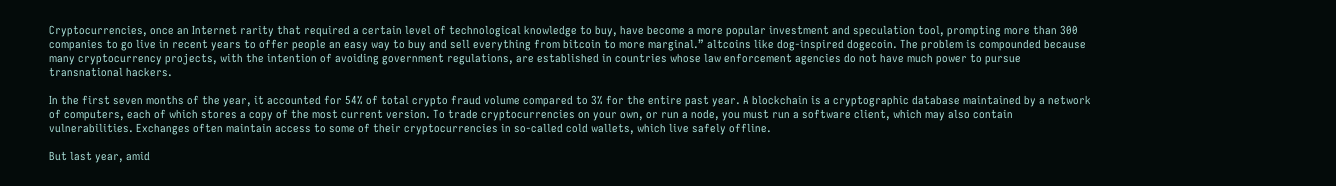Cryptocurrencies, once an Internet rarity that required a certain level of technological knowledge to buy, have become a more popular investment and speculation tool, prompting more than 300 companies to go live in recent years to offer people an easy way to buy and sell everything from bitcoin to more marginal.” altcoins like dog-inspired dogecoin. The problem is compounded because many cryptocurrency projects, with the intention of avoiding government regulations, are established in countries whose law enforcement agencies do not have much power to pursue transnational hackers.

In the first seven months of the year, it accounted for 54% of total crypto fraud volume compared to 3% for the entire past year. A blockchain is a cryptographic database maintained by a network of computers, each of which stores a copy of the most current version. To trade cryptocurrencies on your own, or run a node, you must run a software client, which may also contain vulnerabilities. Exchanges often maintain access to some of their cryptocurrencies in so-called cold wallets, which live safely offline.

But last year, amid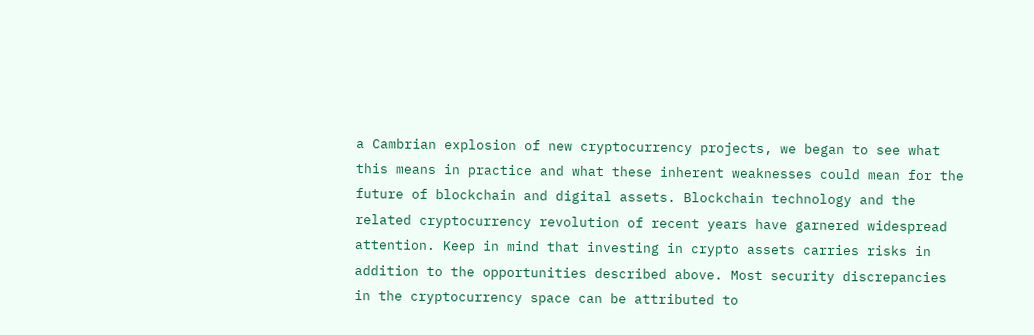a Cambrian explosion of new cryptocurrency projects, we began to see what this means in practice and what these inherent weaknesses could mean for the future of blockchain and digital assets. Blockchain technology and the related cryptocurrency revolution of recent years have garnered widespread attention. Keep in mind that investing in crypto assets carries risks in addition to the opportunities described above. Most security discrepancies in the cryptocurrency space can be attributed to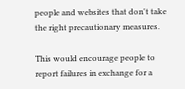people and websites that don't take the right precautionary measures.

This would encourage people to report failures in exchange for a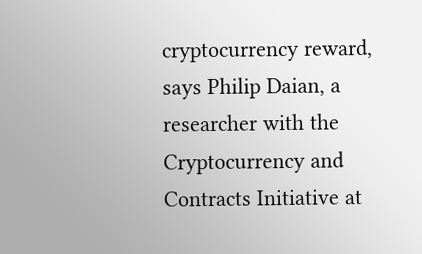cryptocurrency reward, says Philip Daian, a researcher with the Cryptocurrency and Contracts Initiative at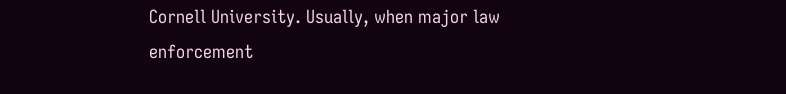Cornell University. Usually, when major law enforcement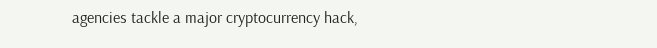agencies tackle a major cryptocurrency hack,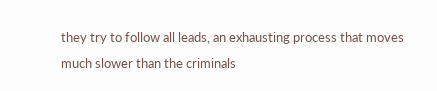they try to follow all leads, an exhausting process that moves much slower than the criminals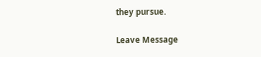they pursue.

Leave Message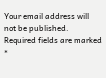Your email address will not be published. Required fields are marked *